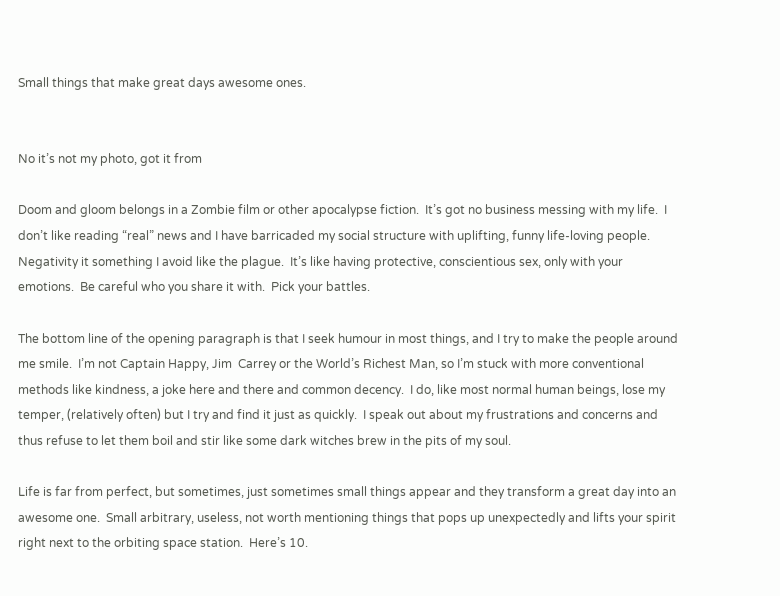Small things that make great days awesome ones.


No it’s not my photo, got it from

Doom and gloom belongs in a Zombie film or other apocalypse fiction.  It’s got no business messing with my life.  I don’t like reading “real” news and I have barricaded my social structure with uplifting, funny life-loving people.  Negativity it something I avoid like the plague.  It’s like having protective, conscientious sex, only with your emotions.  Be careful who you share it with.  Pick your battles.

The bottom line of the opening paragraph is that I seek humour in most things, and I try to make the people around me smile.  I’m not Captain Happy, Jim  Carrey or the World’s Richest Man, so I’m stuck with more conventional methods like kindness, a joke here and there and common decency.  I do, like most normal human beings, lose my temper, (relatively often) but I try and find it just as quickly.  I speak out about my frustrations and concerns and thus refuse to let them boil and stir like some dark witches brew in the pits of my soul.

Life is far from perfect, but sometimes, just sometimes small things appear and they transform a great day into an awesome one.  Small arbitrary, useless, not worth mentioning things that pops up unexpectedly and lifts your spirit right next to the orbiting space station.  Here’s 10.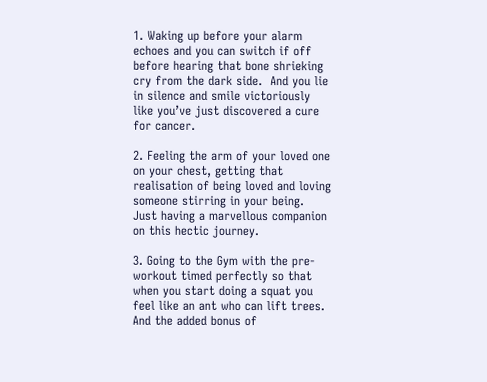1. Waking up before your alarm echoes and you can switch if off before hearing that bone shrieking cry from the dark side.  And you lie in silence and smile victoriously like you’ve just discovered a cure for cancer.

2. Feeling the arm of your loved one on your chest, getting that realisation of being loved and loving someone stirring in your being.  Just having a marvellous companion on this hectic journey.

3. Going to the Gym with the pre-workout timed perfectly so that when you start doing a squat you feel like an ant who can lift trees.  And the added bonus of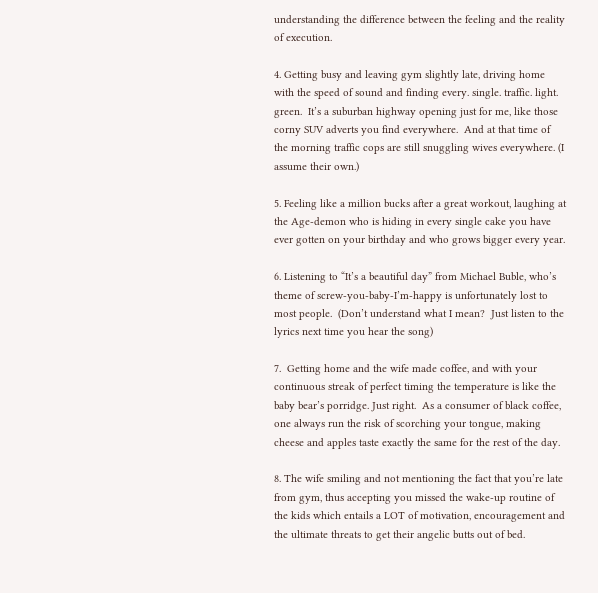understanding the difference between the feeling and the reality of execution.

4. Getting busy and leaving gym slightly late, driving home with the speed of sound and finding every. single. traffic. light. green.  It’s a suburban highway opening just for me, like those corny SUV adverts you find everywhere.  And at that time of the morning traffic cops are still snuggling wives everywhere. (I assume their own.)

5. Feeling like a million bucks after a great workout, laughing at the Age-demon who is hiding in every single cake you have ever gotten on your birthday and who grows bigger every year.

6. Listening to “It’s a beautiful day” from Michael Buble, who’s theme of screw-you-baby-I’m-happy is unfortunately lost to most people.  (Don’t understand what I mean?  Just listen to the lyrics next time you hear the song)

7.  Getting home and the wife made coffee, and with your continuous streak of perfect timing the temperature is like the baby bear’s porridge. Just right.  As a consumer of black coffee, one always run the risk of scorching your tongue, making cheese and apples taste exactly the same for the rest of the day.

8. The wife smiling and not mentioning the fact that you’re late from gym, thus accepting you missed the wake-up routine of the kids which entails a LOT of motivation, encouragement and the ultimate threats to get their angelic butts out of bed.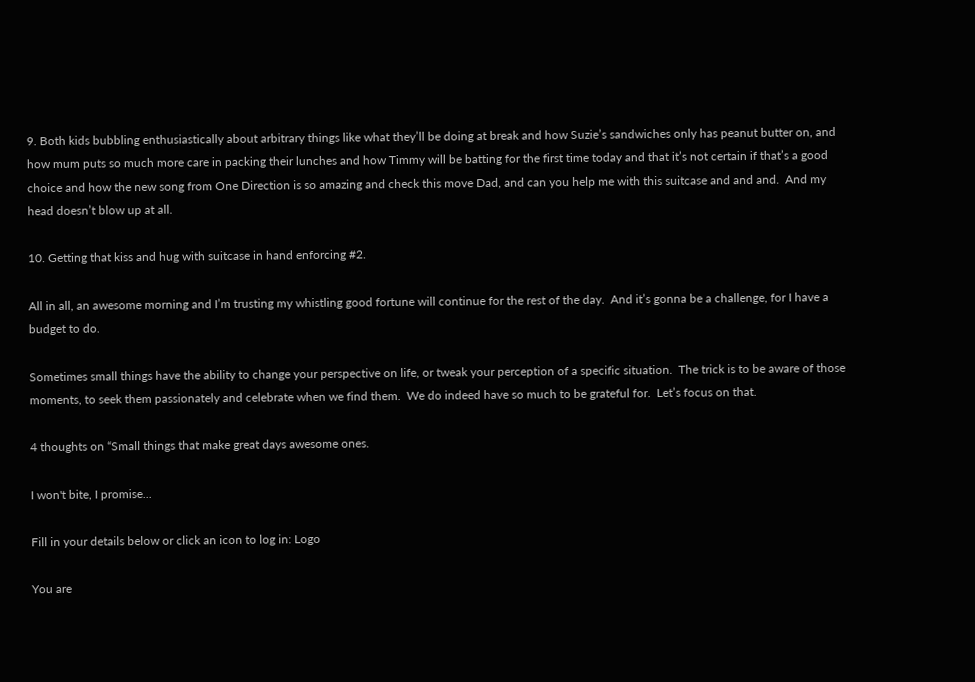9. Both kids bubbling enthusiastically about arbitrary things like what they’ll be doing at break and how Suzie’s sandwiches only has peanut butter on, and how mum puts so much more care in packing their lunches and how Timmy will be batting for the first time today and that it’s not certain if that’s a good choice and how the new song from One Direction is so amazing and check this move Dad, and can you help me with this suitcase and and and.  And my head doesn’t blow up at all.

10. Getting that kiss and hug with suitcase in hand enforcing #2.

All in all, an awesome morning and I’m trusting my whistling good fortune will continue for the rest of the day.  And it’s gonna be a challenge, for I have a budget to do.

Sometimes small things have the ability to change your perspective on life, or tweak your perception of a specific situation.  The trick is to be aware of those moments, to seek them passionately and celebrate when we find them.  We do indeed have so much to be grateful for.  Let’s focus on that.

4 thoughts on “Small things that make great days awesome ones.

I won't bite, I promise...

Fill in your details below or click an icon to log in: Logo

You are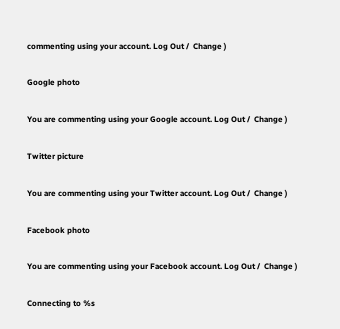commenting using your account. Log Out /  Change )

Google photo

You are commenting using your Google account. Log Out /  Change )

Twitter picture

You are commenting using your Twitter account. Log Out /  Change )

Facebook photo

You are commenting using your Facebook account. Log Out /  Change )

Connecting to %s